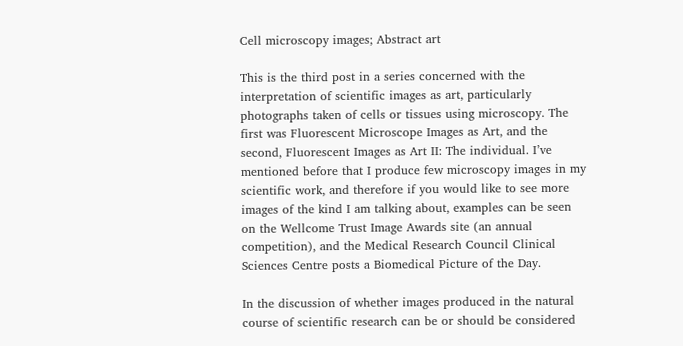Cell microscopy images; Abstract art

This is the third post in a series concerned with the interpretation of scientific images as art, particularly photographs taken of cells or tissues using microscopy. The first was Fluorescent Microscope Images as Art, and the second, Fluorescent Images as Art II: The individual. I’ve mentioned before that I produce few microscopy images in my scientific work, and therefore if you would like to see more images of the kind I am talking about, examples can be seen on the Wellcome Trust Image Awards site (an annual competition), and the Medical Research Council Clinical Sciences Centre posts a Biomedical Picture of the Day.

In the discussion of whether images produced in the natural course of scientific research can be or should be considered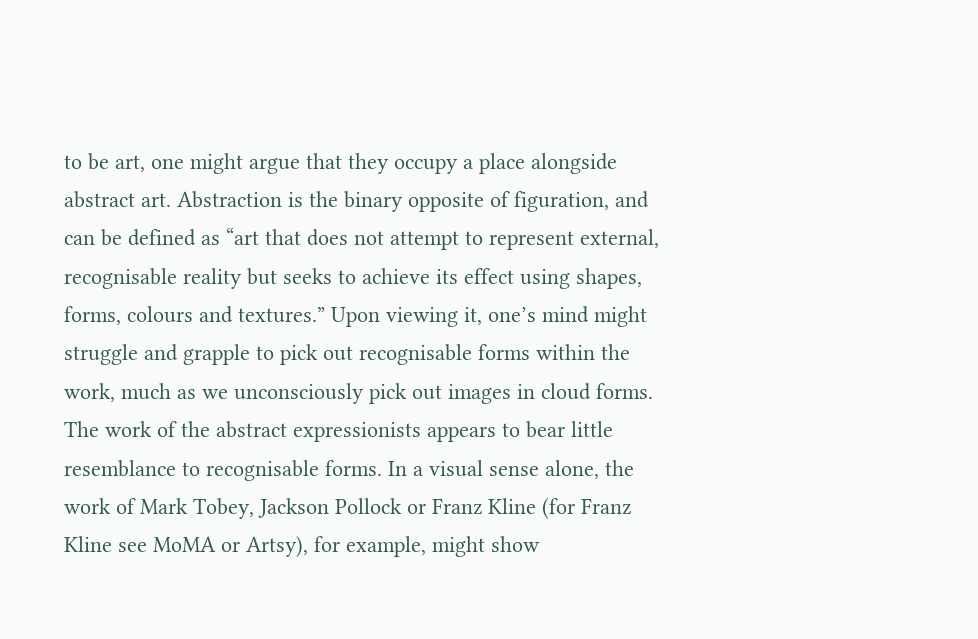to be art, one might argue that they occupy a place alongside abstract art. Abstraction is the binary opposite of figuration, and can be defined as “art that does not attempt to represent external, recognisable reality but seeks to achieve its effect using shapes, forms, colours and textures.” Upon viewing it, one’s mind might struggle and grapple to pick out recognisable forms within the work, much as we unconsciously pick out images in cloud forms. The work of the abstract expressionists appears to bear little resemblance to recognisable forms. In a visual sense alone, the work of Mark Tobey, Jackson Pollock or Franz Kline (for Franz Kline see MoMA or Artsy), for example, might show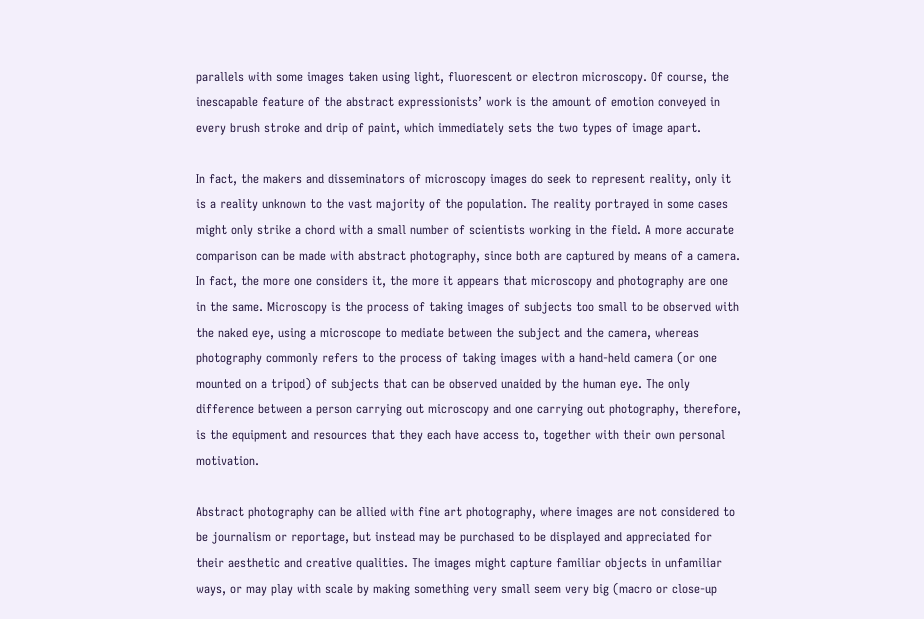parallels with some images taken using light, fluorescent or electron microscopy. Of course, the inescapable feature of the abstract expressionists’ work is the amount of emotion conveyed in every brush stroke and drip of paint, which immediately sets the two types of image apart.

In fact, the makers and disseminators of microscopy images do seek to represent reality, only it is a reality unknown to the vast majority of the population. The reality portrayed in some cases might only strike a chord with a small number of scientists working in the field. A more accurate comparison can be made with abstract photography, since both are captured by means of a camera. In fact, the more one considers it, the more it appears that microscopy and photography are one in the same. Microscopy is the process of taking images of subjects too small to be observed with the naked eye, using a microscope to mediate between the subject and the camera, whereas photography commonly refers to the process of taking images with a hand-held camera (or one mounted on a tripod) of subjects that can be observed unaided by the human eye. The only difference between a person carrying out microscopy and one carrying out photography, therefore, is the equipment and resources that they each have access to, together with their own personal motivation.

Abstract photography can be allied with fine art photography, where images are not considered to be journalism or reportage, but instead may be purchased to be displayed and appreciated for their aesthetic and creative qualities. The images might capture familiar objects in unfamiliar ways, or may play with scale by making something very small seem very big (macro or close-up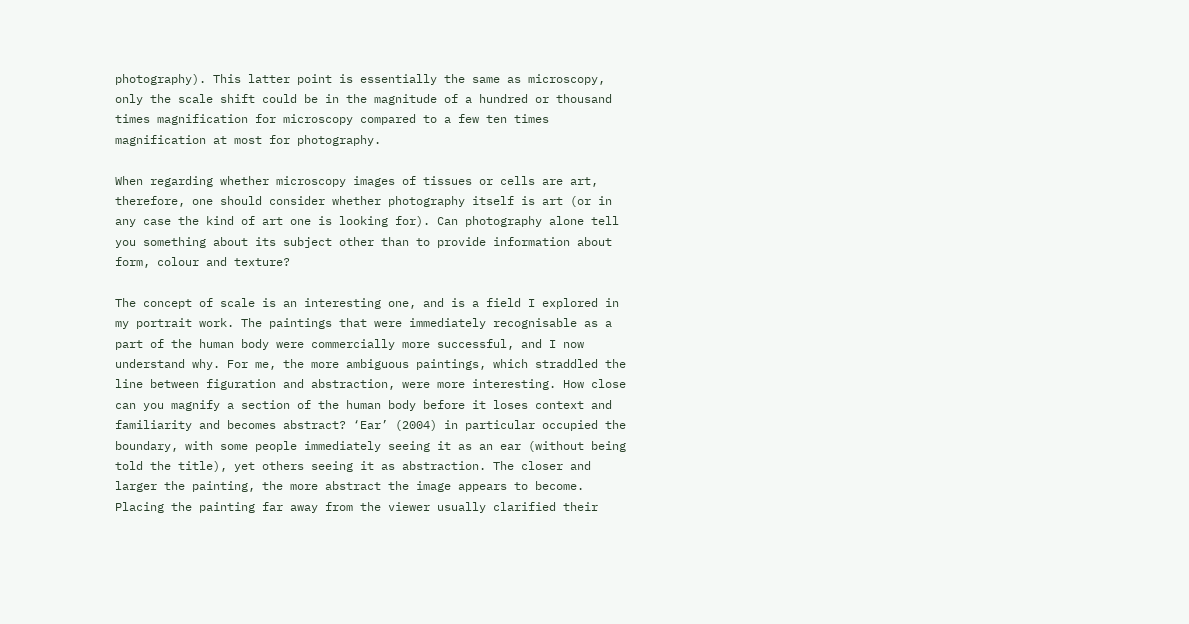photography). This latter point is essentially the same as microscopy, only the scale shift could be in the magnitude of a hundred or thousand times magnification for microscopy compared to a few ten times magnification at most for photography.

When regarding whether microscopy images of tissues or cells are art, therefore, one should consider whether photography itself is art (or in any case the kind of art one is looking for). Can photography alone tell you something about its subject other than to provide information about form, colour and texture?

The concept of scale is an interesting one, and is a field I explored in my portrait work. The paintings that were immediately recognisable as a part of the human body were commercially more successful, and I now understand why. For me, the more ambiguous paintings, which straddled the line between figuration and abstraction, were more interesting. How close can you magnify a section of the human body before it loses context and familiarity and becomes abstract? ‘Ear’ (2004) in particular occupied the boundary, with some people immediately seeing it as an ear (without being told the title), yet others seeing it as abstraction. The closer and larger the painting, the more abstract the image appears to become. Placing the painting far away from the viewer usually clarified their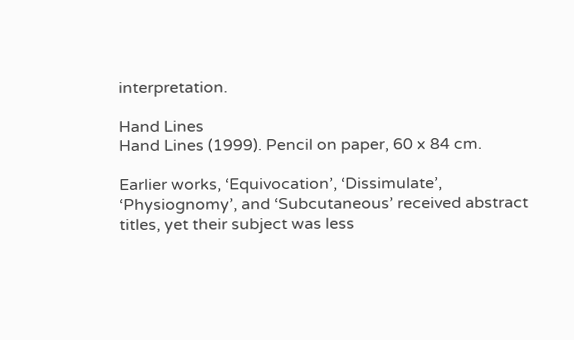interpretation.

Hand Lines
Hand Lines (1999). Pencil on paper, 60 x 84 cm.

Earlier works, ‘Equivocation’, ‘Dissimulate’, ‘Physiognomy’, and ‘Subcutaneous’ received abstract titles, yet their subject was less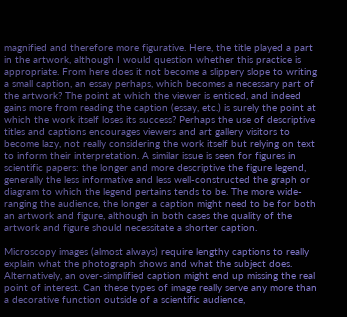magnified and therefore more figurative. Here, the title played a part in the artwork, although I would question whether this practice is appropriate. From here does it not become a slippery slope to writing a small caption, an essay perhaps, which becomes a necessary part of the artwork? The point at which the viewer is enticed, and indeed gains more from reading the caption (essay, etc.) is surely the point at which the work itself loses its success? Perhaps the use of descriptive titles and captions encourages viewers and art gallery visitors to become lazy, not really considering the work itself but relying on text to inform their interpretation. A similar issue is seen for figures in scientific papers: the longer and more descriptive the figure legend, generally the less informative and less well-constructed the graph or diagram to which the legend pertains tends to be. The more wide-ranging the audience, the longer a caption might need to be for both an artwork and figure, although in both cases the quality of the artwork and figure should necessitate a shorter caption.

Microscopy images (almost always) require lengthy captions to really explain what the photograph shows and what the subject does. Alternatively, an over-simplified caption might end up missing the real point of interest. Can these types of image really serve any more than a decorative function outside of a scientific audience,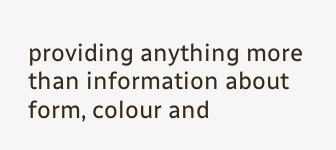providing anything more than information about form, colour and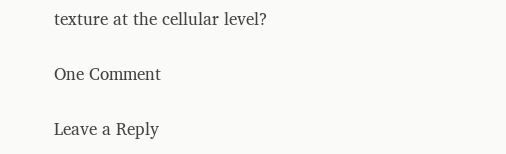texture at the cellular level?

One Comment

Leave a Reply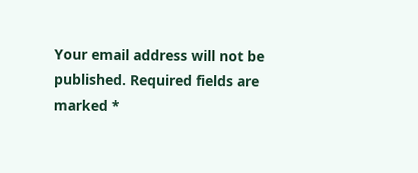Your email address will not be published. Required fields are marked *